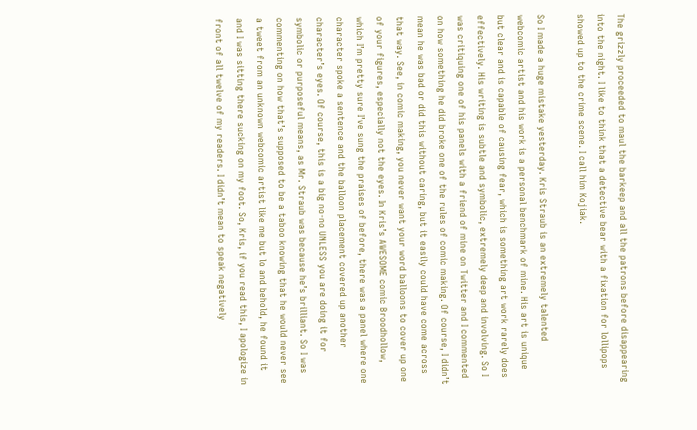The grizzly proceeded to maul the barkeep and all the patrons before disappearing into the night. I like to think that a detective bear with a fixation for lollipops showed up to the crime scene. I call him Kojiak.

So I made a huge mistake yesterday. Kris Straub is an extremely talented webcomic artist and his work is a personal benchmark of mine. His art is unique but clear and is capable of causing fear, which is something art work rarely does effectively. His writing is subtle and symbolic, extremely deep and involving. So I was critiquing one of his panels with a friend of mine on Twitter and I commented on how something he did broke one of the rules of comic making. Of course, I didn’t mean he was bad or did this without caring, but it easily could have come across that way. See, in comic making, you never want your word balloons to cover up one of your figures, especially not the eyes. In Kris’s AWESOME comic Broodhollow, which I’m pretty sure I’ve sung the praises of before, there was a panel where one character spoke a sentence and the balloon placement covered up another character’s eyes. Of course, this is a big no-no UNLESS you are doing it for symbolic or purposeful means, as Mr. Straub was because he’s brilliant. So I was commenting on how that’s supposed to be a taboo knowing that he would never see a tweet from an unknown webcomic artist like me but lo and behold, he found it and I was sitting there sucking on my foot. So, Kris, if you read this, I apologize in front of all twelve of my readers. I didn’t mean to speak negatively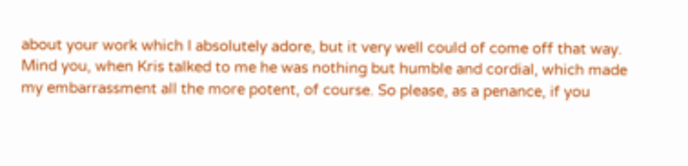about your work which I absolutely adore, but it very well could of come off that way. Mind you, when Kris talked to me he was nothing but humble and cordial, which made my embarrassment all the more potent, of course. So please, as a penance, if you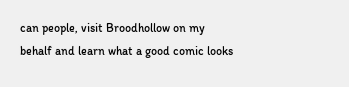can people, visit Broodhollow on my behalf and learn what a good comic looks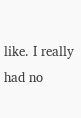like. I really had no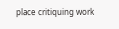place critiquing work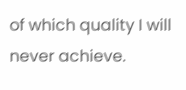of which quality I will never achieve.